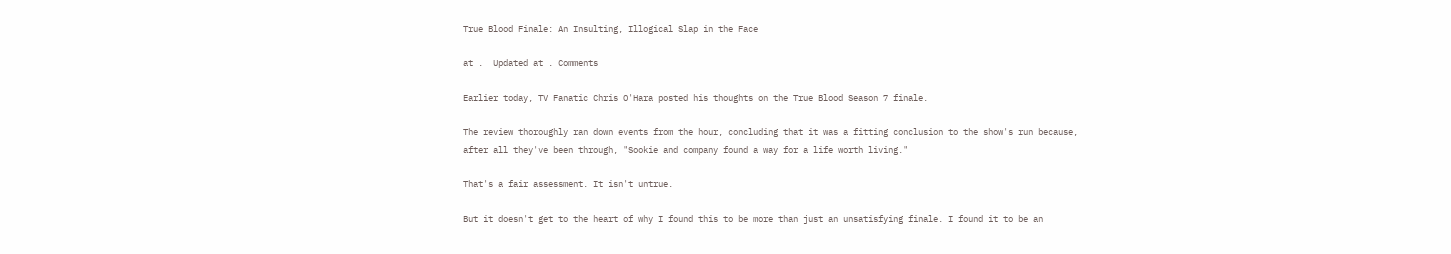True Blood Finale: An Insulting, Illogical Slap in the Face

at .  Updated at . Comments

Earlier today, TV Fanatic Chris O'Hara posted his thoughts on the True Blood Season 7 finale.

The review thoroughly ran down events from the hour, concluding that it was a fitting conclusion to the show's run because, after all they've been through, "Sookie and company found a way for a life worth living."

That's a fair assessment. It isn't untrue.

But it doesn't get to the heart of why I found this to be more than just an unsatisfying finale. I found it to be an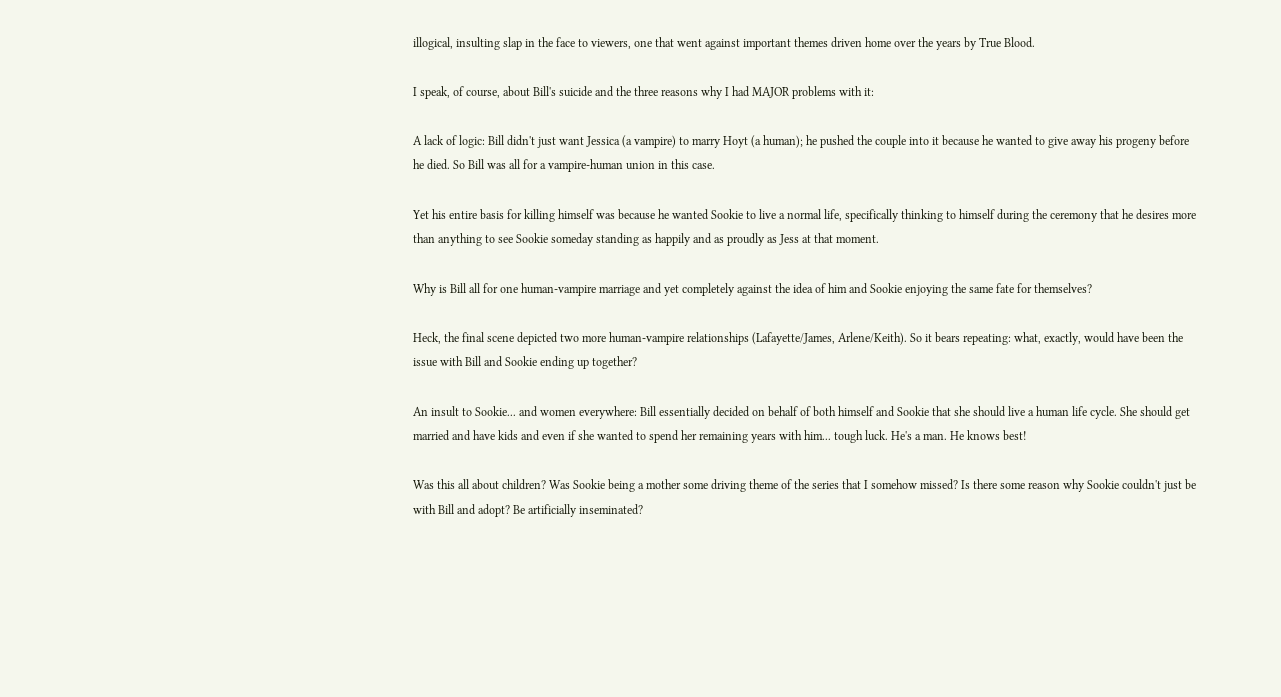illogical, insulting slap in the face to viewers, one that went against important themes driven home over the years by True Blood.

I speak, of course, about Bill's suicide and the three reasons why I had MAJOR problems with it:

A lack of logic: Bill didn't just want Jessica (a vampire) to marry Hoyt (a human); he pushed the couple into it because he wanted to give away his progeny before he died. So Bill was all for a vampire-human union in this case.

Yet his entire basis for killing himself was because he wanted Sookie to live a normal life, specifically thinking to himself during the ceremony that he desires more than anything to see Sookie someday standing as happily and as proudly as Jess at that moment.

Why is Bill all for one human-vampire marriage and yet completely against the idea of him and Sookie enjoying the same fate for themselves?

Heck, the final scene depicted two more human-vampire relationships (Lafayette/James, Arlene/Keith). So it bears repeating: what, exactly, would have been the issue with Bill and Sookie ending up together?

An insult to Sookie... and women everywhere: Bill essentially decided on behalf of both himself and Sookie that she should live a human life cycle. She should get married and have kids and even if she wanted to spend her remaining years with him... tough luck. He's a man. He knows best!

Was this all about children? Was Sookie being a mother some driving theme of the series that I somehow missed? Is there some reason why Sookie couldn't just be with Bill and adopt? Be artificially inseminated?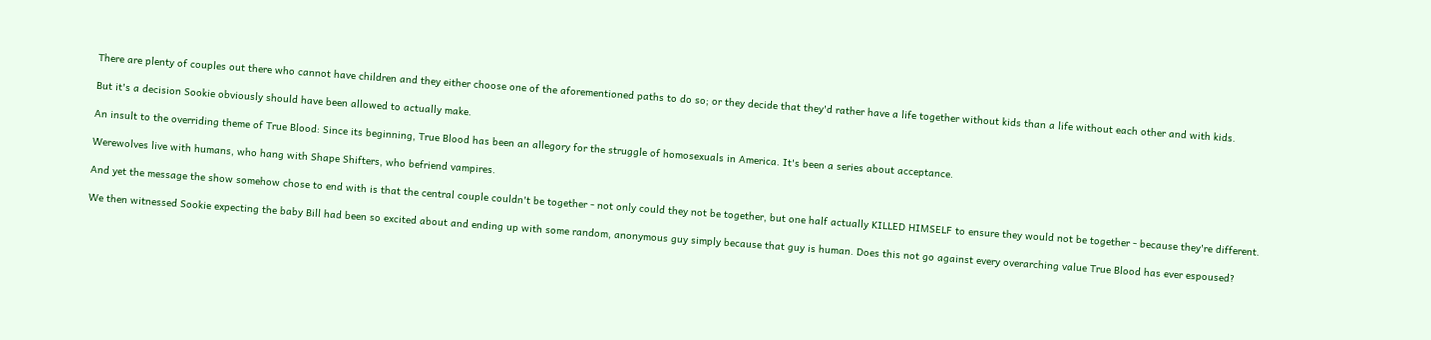There are plenty of couples out there who cannot have children and they either choose one of the aforementioned paths to do so; or they decide that they'd rather have a life together without kids than a life without each other and with kids.

But it's a decision Sookie obviously should have been allowed to actually make.

An insult to the overriding theme of True Blood: Since its beginning, True Blood has been an allegory for the struggle of homosexuals in America. It's been a series about acceptance.

Werewolves live with humans, who hang with Shape Shifters, who befriend vampires.

And yet the message the show somehow chose to end with is that the central couple couldn't be together - not only could they not be together, but one half actually KILLED HIMSELF to ensure they would not be together - because they're different.

We then witnessed Sookie expecting the baby Bill had been so excited about and ending up with some random, anonymous guy simply because that guy is human. Does this not go against every overarching value True Blood has ever espoused?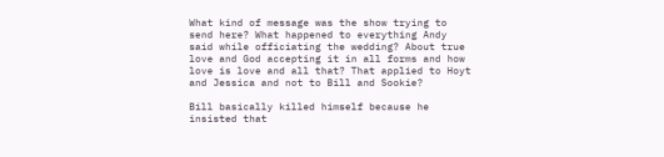What kind of message was the show trying to send here? What happened to everything Andy said while officiating the wedding? About true love and God accepting it in all forms and how love is love and all that? That applied to Hoyt and Jessica and not to Bill and Sookie?

Bill basically killed himself because he insisted that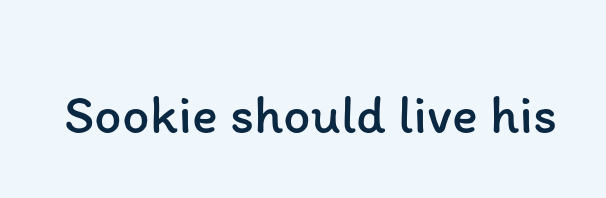Sookie should live his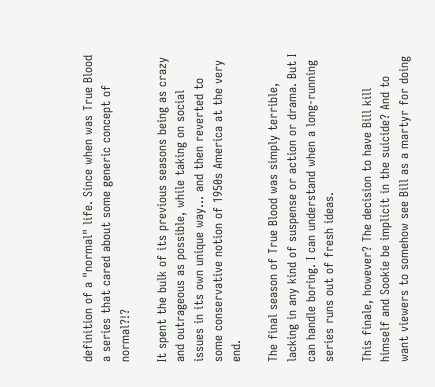definition of a "normal" life. Since when was True Blood a series that cared about some generic concept of normal?!?

It spent the bulk of its previous seasons being as crazy and outrageous as possible, while taking on social issues in its own unique way... and then reverted to some conservative notion of 1950s America at the very end.

The final season of True Blood was simply terrible, lacking in any kind of suspense or action or drama. But I can handle boring. I can understand when a long-running series runs out of fresh ideas.

This finale, however? The decision to have Bill kill himself and Sookie be implicit in the suicide? And to want viewers to somehow see Bill as a martyr for doing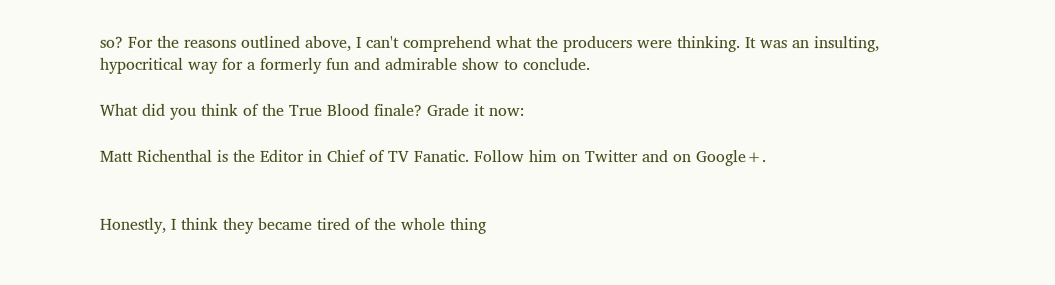so? For the reasons outlined above, I can't comprehend what the producers were thinking. It was an insulting, hypocritical way for a formerly fun and admirable show to conclude.

What did you think of the True Blood finale? Grade it now:

Matt Richenthal is the Editor in Chief of TV Fanatic. Follow him on Twitter and on Google+.


Honestly, I think they became tired of the whole thing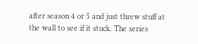after season 4 or 5 and just threw stuff at the wall to see if it stuck. The series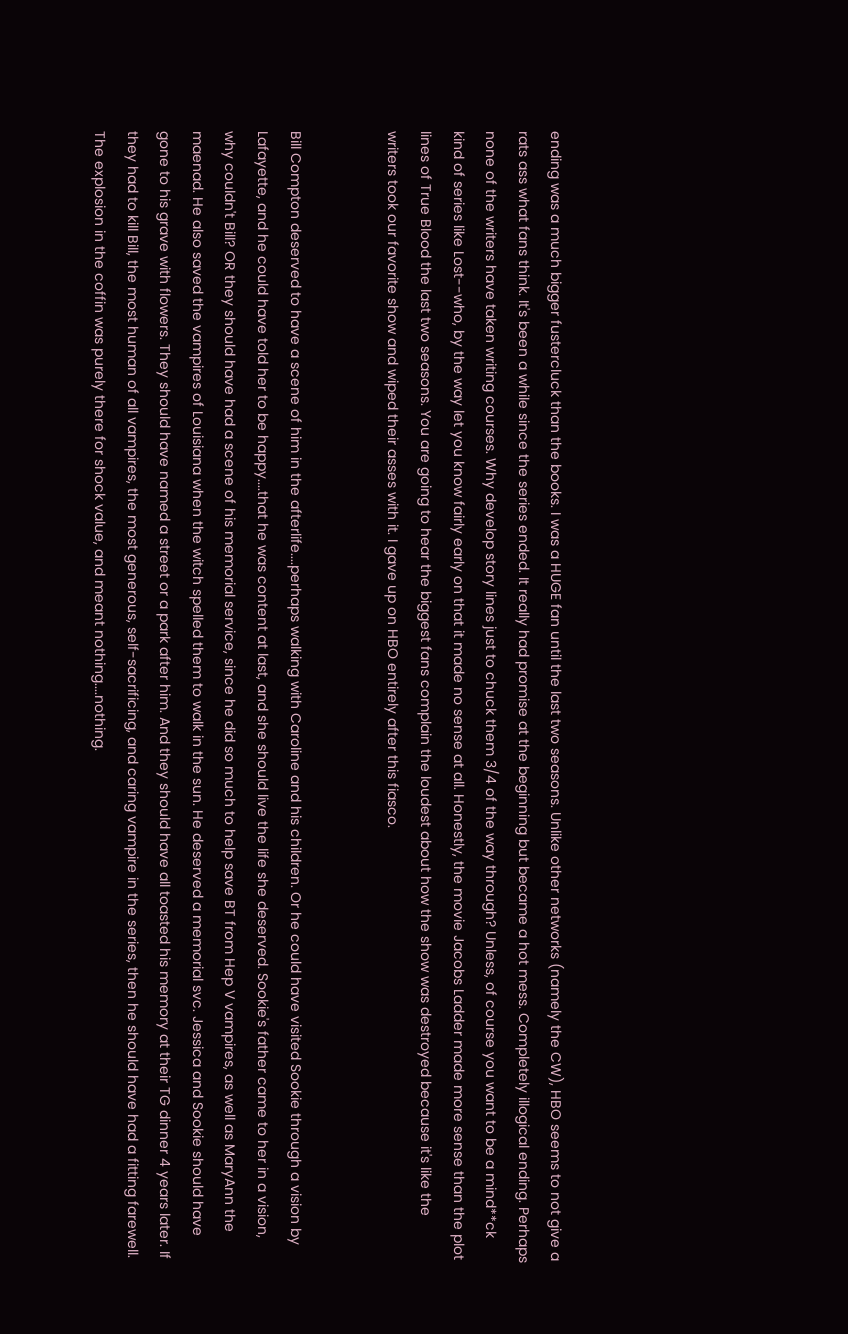ending was a much bigger fustercluck than the books. I was a HUGE fan until the last two seasons. Unlike other networks (namely the CW), HBO seems to not give a rats ass what fans think. It's been a while since the series ended. It really had promise at the beginning but became a hot mess. Completely illogical ending. Perhaps none of the writers have taken writing courses. Why develop story lines just to chuck them 3/4 of the way through? Unless, of course you want to be a mind**ck kind of series like Lost--who, by the way let you know fairly early on that it made no sense at all. Honestly, the movie Jacobs Ladder made more sense than the plot lines of True Blood the last two seasons. You are going to hear the biggest fans complain the loudest about how the show was destroyed because it's like the writers took our favorite show and wiped their asses with it. I gave up on HBO entirely after this fiasco.


Bill Compton deserved to have a scene of him in the afterlife....perhaps walking with Caroline and his children. Or he could have visited Sookie through a vision by Lafayette, and he could have told her to be happy....that he was content at last, and she should live the life she deserved. Sookie's father came to her in a vision, why couldn't Bill? OR they should have had a scene of his memorial service, since he did so much to help save BT from Hep V vampires, as well as MaryAnn the maenad. He also saved the vampires of Louisiana when the witch spelled them to walk in the sun. He deserved a memorial svc. Jessica and Sookie should have gone to his grave with flowers. They should have named a street or a park after him. And they should have all toasted his memory at their TG dinner 4 years later. If they had to kill Bill, the most human of all vampires, the most generous, self-sacrificing, and caring vampire in the series, then he should have had a fitting farewell. The explosion in the coffin was purely there for shock value, and meant nothing....nothing.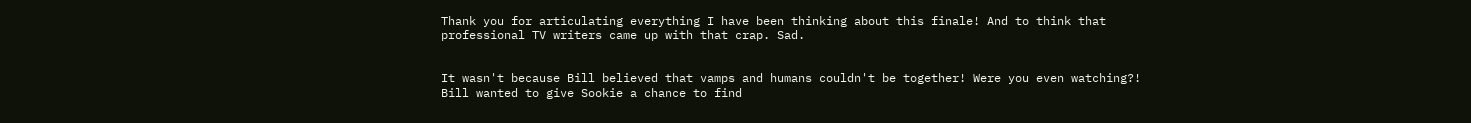Thank you for articulating everything I have been thinking about this finale! And to think that professional TV writers came up with that crap. Sad.


It wasn't because Bill believed that vamps and humans couldn't be together! Were you even watching?! Bill wanted to give Sookie a chance to find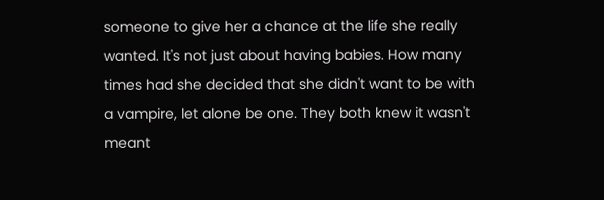someone to give her a chance at the life she really wanted. It's not just about having babies. How many times had she decided that she didn't want to be with a vampire, let alone be one. They both knew it wasn't meant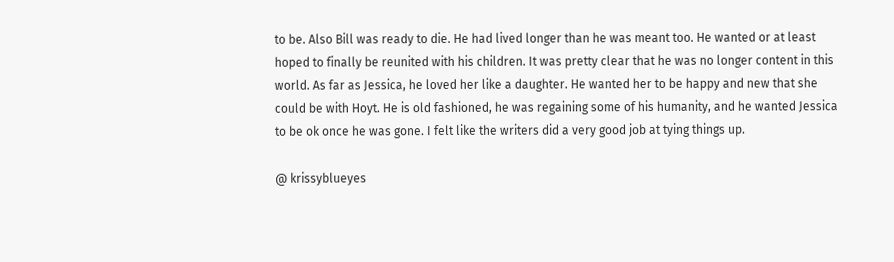to be. Also Bill was ready to die. He had lived longer than he was meant too. He wanted or at least hoped to finally be reunited with his children. It was pretty clear that he was no longer content in this world. As far as Jessica, he loved her like a daughter. He wanted her to be happy and new that she could be with Hoyt. He is old fashioned, he was regaining some of his humanity, and he wanted Jessica to be ok once he was gone. I felt like the writers did a very good job at tying things up.

@ krissyblueyes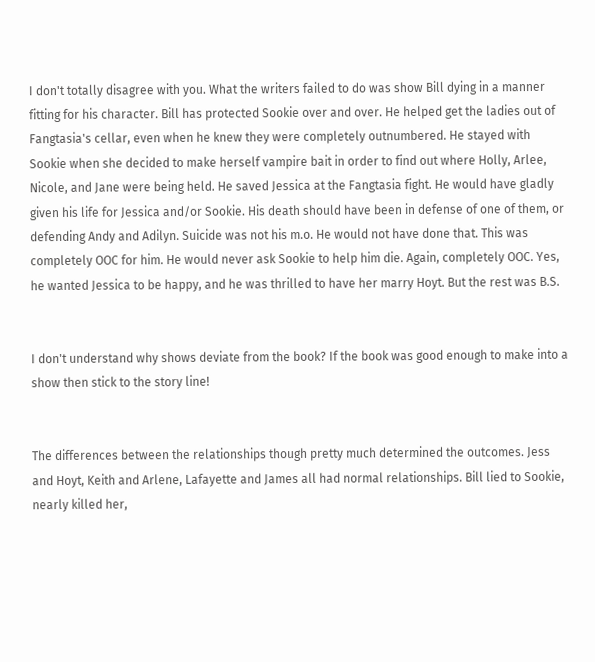I don't totally disagree with you. What the writers failed to do was show Bill dying in a manner fitting for his character. Bill has protected Sookie over and over. He helped get the ladies out of Fangtasia's cellar, even when he knew they were completely outnumbered. He stayed with Sookie when she decided to make herself vampire bait in order to find out where Holly, Arlee, Nicole, and Jane were being held. He saved Jessica at the Fangtasia fight. He would have gladly given his life for Jessica and/or Sookie. His death should have been in defense of one of them, or defending Andy and Adilyn. Suicide was not his m.o. He would not have done that. This was completely OOC for him. He would never ask Sookie to help him die. Again, completely OOC. Yes, he wanted Jessica to be happy, and he was thrilled to have her marry Hoyt. But the rest was B.S.


I don't understand why shows deviate from the book? If the book was good enough to make into a show then stick to the story line!


The differences between the relationships though pretty much determined the outcomes. Jess and Hoyt, Keith and Arlene, Lafayette and James all had normal relationships. Bill lied to Sookie, nearly killed her,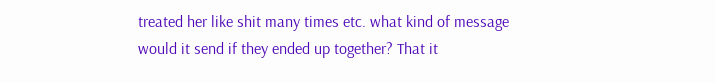treated her like shit many times etc. what kind of message would it send if they ended up together? That it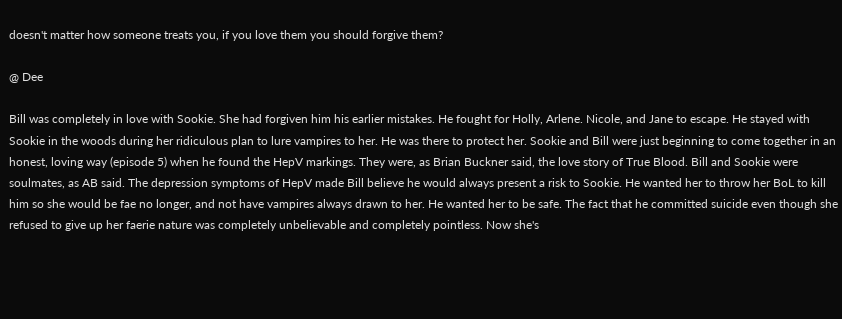doesn't matter how someone treats you, if you love them you should forgive them?

@ Dee

Bill was completely in love with Sookie. She had forgiven him his earlier mistakes. He fought for Holly, Arlene. Nicole, and Jane to escape. He stayed with Sookie in the woods during her ridiculous plan to lure vampires to her. He was there to protect her. Sookie and Bill were just beginning to come together in an honest, loving way (episode 5) when he found the HepV markings. They were, as Brian Buckner said, the love story of True Blood. Bill and Sookie were soulmates, as AB said. The depression symptoms of HepV made Bill believe he would always present a risk to Sookie. He wanted her to throw her BoL to kill him so she would be fae no longer, and not have vampires always drawn to her. He wanted her to be safe. The fact that he committed suicide even though she refused to give up her faerie nature was completely unbelievable and completely pointless. Now she's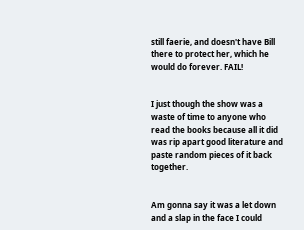still faerie, and doesn't have Bill there to protect her, which he would do forever. FAIL!


I just though the show was a waste of time to anyone who read the books because all it did was rip apart good literature and paste random pieces of it back together.


Am gonna say it was a let down and a slap in the face I could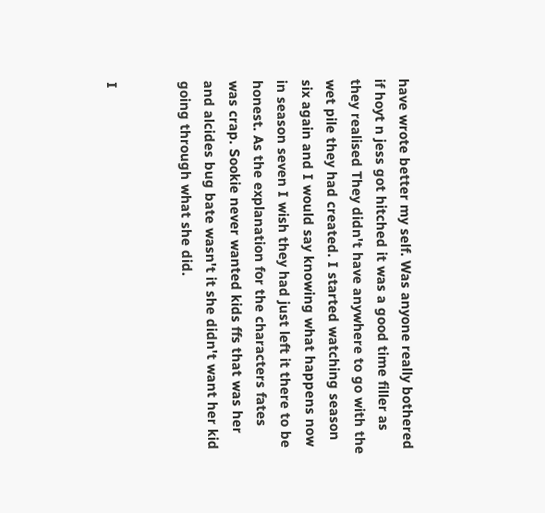have wrote better my self. Was anyone really bothered if hoyt n jess got hitched it was a good time filler as they realised They didn't have anywhere to go with the wet pile they had created. I started watching season six again and I would say knowing what happens now in season seven I wish they had just left it there to be honest. As the explanation for the characters fates was crap. Sookie never wanted kids ffs that was her and alcides bug bate wasn't it she didn't want her kid going through what she did.


I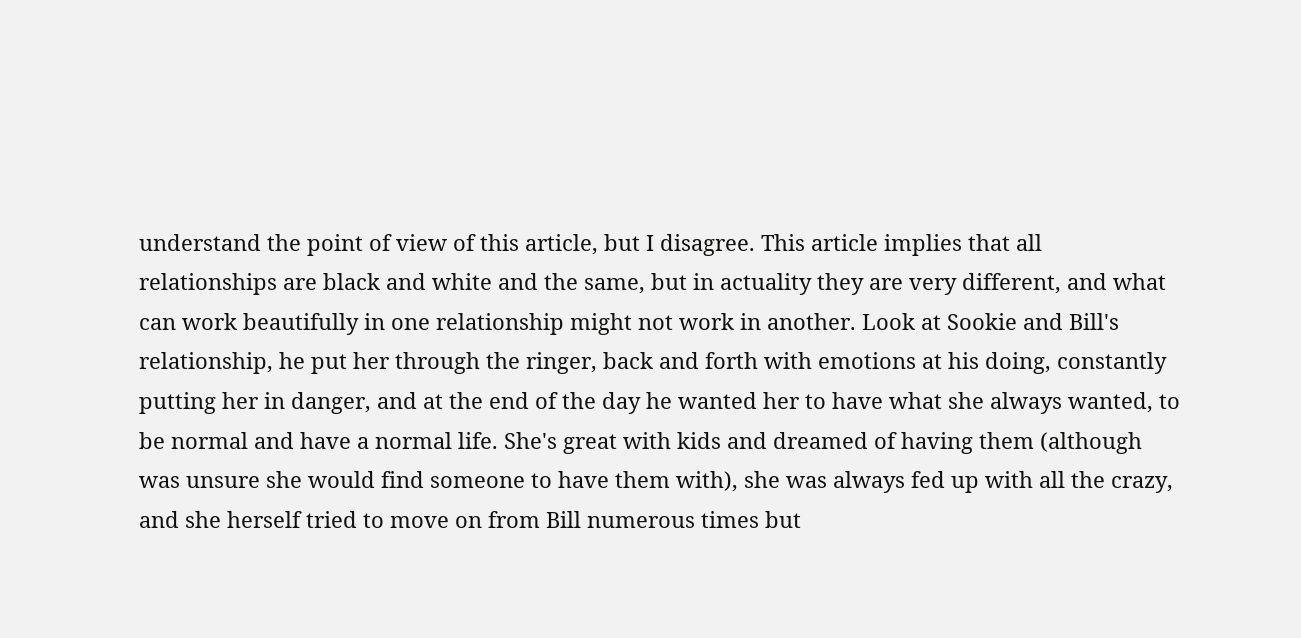understand the point of view of this article, but I disagree. This article implies that all relationships are black and white and the same, but in actuality they are very different, and what can work beautifully in one relationship might not work in another. Look at Sookie and Bill's relationship, he put her through the ringer, back and forth with emotions at his doing, constantly putting her in danger, and at the end of the day he wanted her to have what she always wanted, to be normal and have a normal life. She's great with kids and dreamed of having them (although was unsure she would find someone to have them with), she was always fed up with all the crazy, and she herself tried to move on from Bill numerous times but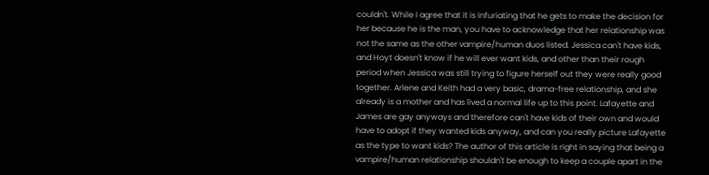couldn't. While I agree that it is infuriating that he gets to make the decision for her because he is the man, you have to acknowledge that her relationship was not the same as the other vampire/human duos listed. Jessica can't have kids, and Hoyt doesn't know if he will ever want kids, and other than their rough period when Jessica was still trying to figure herself out they were really good together. Arlene and Keith had a very basic, drama-free relationship, and she already is a mother and has lived a normal life up to this point. Lafayette and James are gay anyways and therefore can't have kids of their own and would have to adopt if they wanted kids anyway, and can you really picture Lafayette as the type to want kids? The author of this article is right in saying that being a vampire/human relationship shouldn't be enough to keep a couple apart in the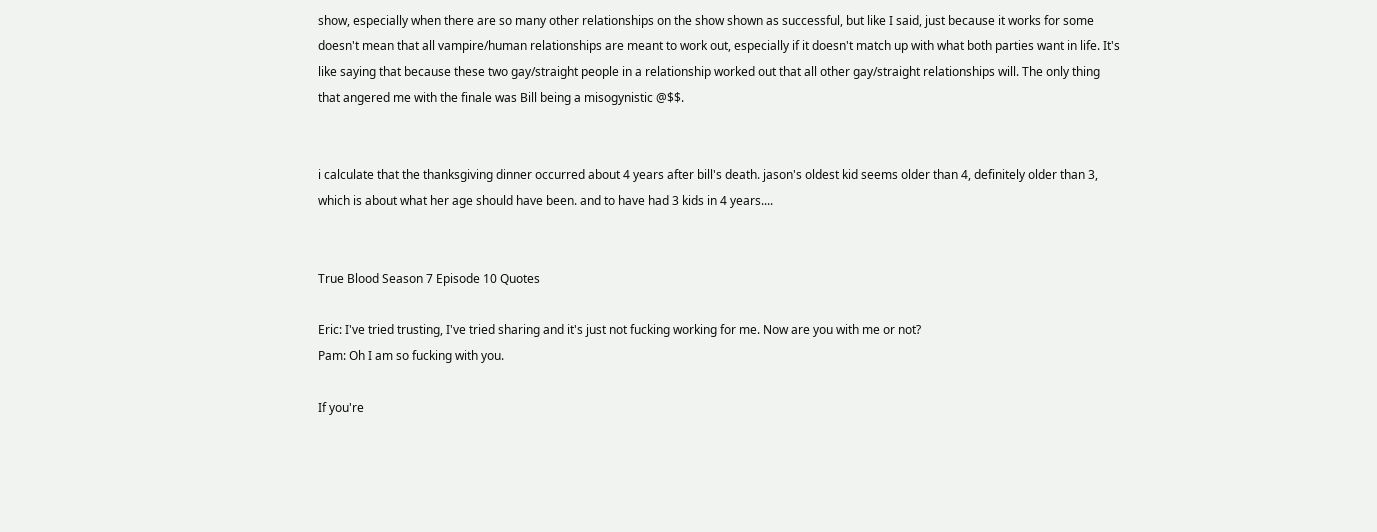show, especially when there are so many other relationships on the show shown as successful, but like I said, just because it works for some doesn't mean that all vampire/human relationships are meant to work out, especially if it doesn't match up with what both parties want in life. It's like saying that because these two gay/straight people in a relationship worked out that all other gay/straight relationships will. The only thing that angered me with the finale was Bill being a misogynistic @$$.


i calculate that the thanksgiving dinner occurred about 4 years after bill's death. jason's oldest kid seems older than 4, definitely older than 3, which is about what her age should have been. and to have had 3 kids in 4 years....


True Blood Season 7 Episode 10 Quotes

Eric: I've tried trusting, I've tried sharing and it's just not fucking working for me. Now are you with me or not?
Pam: Oh I am so fucking with you.

If you're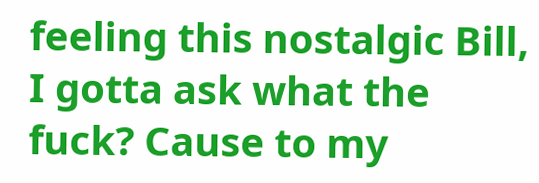feeling this nostalgic Bill, I gotta ask what the fuck? Cause to my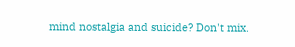mind nostalgia and suicide? Don't mix.